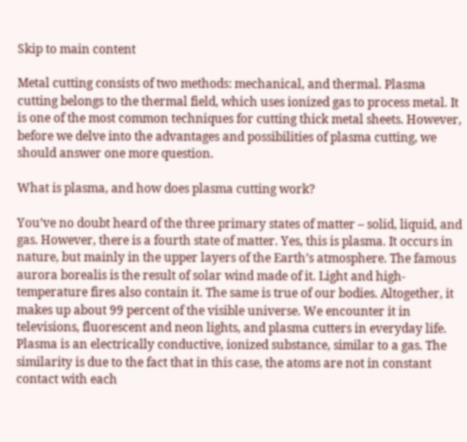Skip to main content

Metal cutting consists of two methods: mechanical, and thermal. Plasma cutting belongs to the thermal field, which uses ionized gas to process metal. It is one of the most common techniques for cutting thick metal sheets. However, before we delve into the advantages and possibilities of plasma cutting, we should answer one more question.

What is plasma, and how does plasma cutting work?

You’ve no doubt heard of the three primary states of matter – solid, liquid, and gas. However, there is a fourth state of matter. Yes, this is plasma. It occurs in nature, but mainly in the upper layers of the Earth’s atmosphere. The famous aurora borealis is the result of solar wind made of it. Light and high-temperature fires also contain it. The same is true of our bodies. Altogether, it makes up about 99 percent of the visible universe. We encounter it in televisions, fluorescent and neon lights, and plasma cutters in everyday life. Plasma is an electrically conductive, ionized substance, similar to a gas. The similarity is due to the fact that in this case, the atoms are not in constant contact with each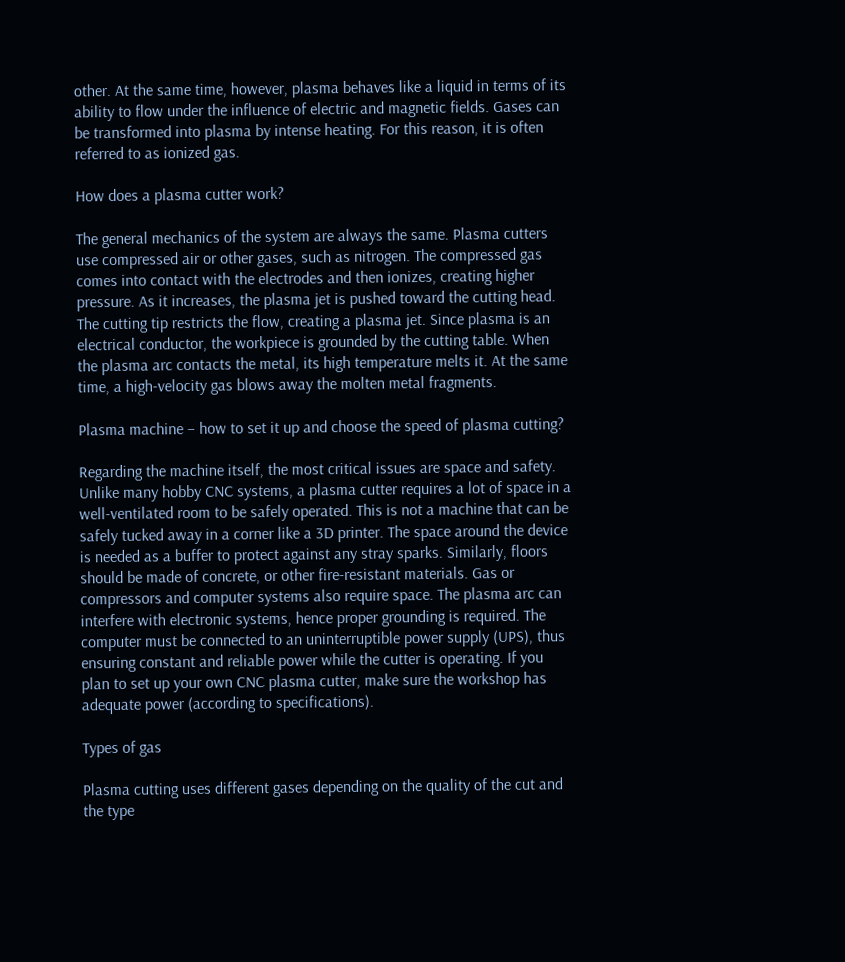other. At the same time, however, plasma behaves like a liquid in terms of its ability to flow under the influence of electric and magnetic fields. Gases can be transformed into plasma by intense heating. For this reason, it is often referred to as ionized gas.

How does a plasma cutter work?

The general mechanics of the system are always the same. Plasma cutters use compressed air or other gases, such as nitrogen. The compressed gas comes into contact with the electrodes and then ionizes, creating higher pressure. As it increases, the plasma jet is pushed toward the cutting head. The cutting tip restricts the flow, creating a plasma jet. Since plasma is an electrical conductor, the workpiece is grounded by the cutting table. When the plasma arc contacts the metal, its high temperature melts it. At the same time, a high-velocity gas blows away the molten metal fragments.

Plasma machine – how to set it up and choose the speed of plasma cutting?

Regarding the machine itself, the most critical issues are space and safety. Unlike many hobby CNC systems, a plasma cutter requires a lot of space in a well-ventilated room to be safely operated. This is not a machine that can be safely tucked away in a corner like a 3D printer. The space around the device is needed as a buffer to protect against any stray sparks. Similarly, floors should be made of concrete, or other fire-resistant materials. Gas or compressors and computer systems also require space. The plasma arc can interfere with electronic systems, hence proper grounding is required. The computer must be connected to an uninterruptible power supply (UPS), thus ensuring constant and reliable power while the cutter is operating. If you plan to set up your own CNC plasma cutter, make sure the workshop has adequate power (according to specifications).

Types of gas

Plasma cutting uses different gases depending on the quality of the cut and the type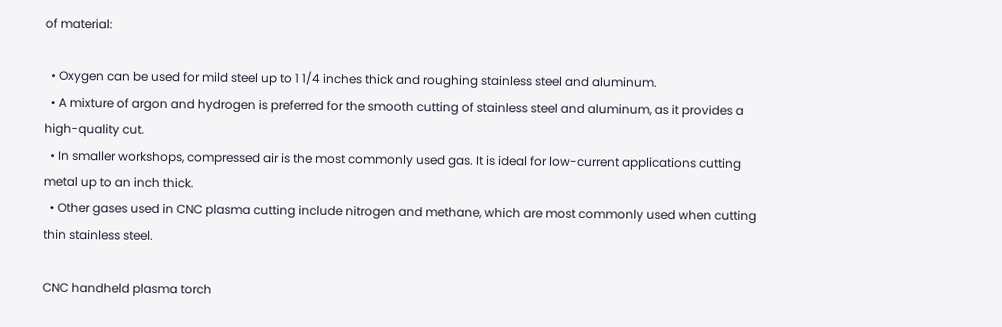of material:

  • Oxygen can be used for mild steel up to 1 1/4 inches thick and roughing stainless steel and aluminum.
  • A mixture of argon and hydrogen is preferred for the smooth cutting of stainless steel and aluminum, as it provides a high-quality cut.
  • In smaller workshops, compressed air is the most commonly used gas. It is ideal for low-current applications cutting metal up to an inch thick.
  • Other gases used in CNC plasma cutting include nitrogen and methane, which are most commonly used when cutting thin stainless steel.

CNC handheld plasma torch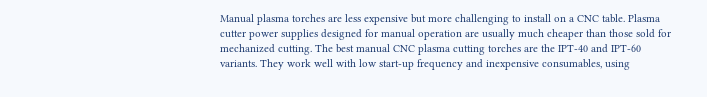Manual plasma torches are less expensive but more challenging to install on a CNC table. Plasma cutter power supplies designed for manual operation are usually much cheaper than those sold for mechanized cutting. The best manual CNC plasma cutting torches are the IPT-40 and IPT-60 variants. They work well with low start-up frequency and inexpensive consumables, using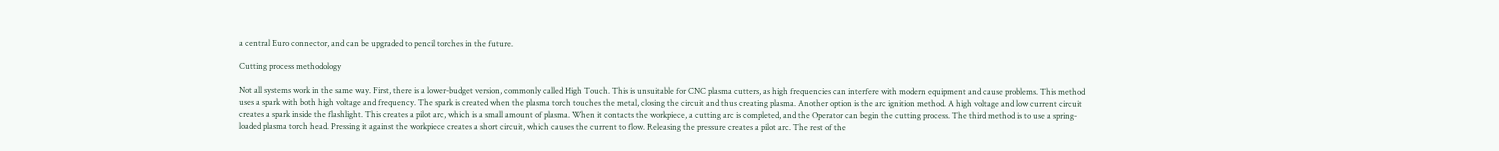a central Euro connector, and can be upgraded to pencil torches in the future.

Cutting process methodology

Not all systems work in the same way. First, there is a lower-budget version, commonly called High Touch. This is unsuitable for CNC plasma cutters, as high frequencies can interfere with modern equipment and cause problems. This method uses a spark with both high voltage and frequency. The spark is created when the plasma torch touches the metal, closing the circuit and thus creating plasma. Another option is the arc ignition method. A high voltage and low current circuit creates a spark inside the flashlight. This creates a pilot arc, which is a small amount of plasma. When it contacts the workpiece, a cutting arc is completed, and the Operator can begin the cutting process. The third method is to use a spring-loaded plasma torch head. Pressing it against the workpiece creates a short circuit, which causes the current to flow. Releasing the pressure creates a pilot arc. The rest of the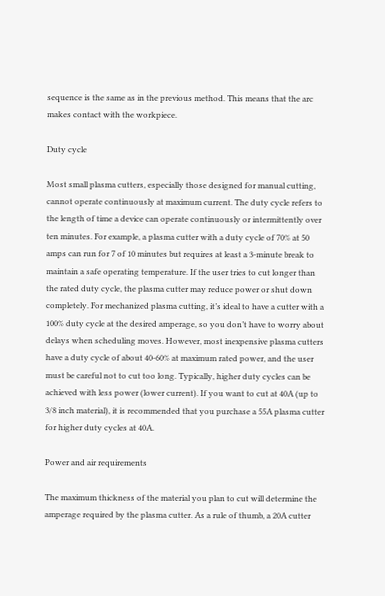sequence is the same as in the previous method. This means that the arc makes contact with the workpiece.

Duty cycle

Most small plasma cutters, especially those designed for manual cutting, cannot operate continuously at maximum current. The duty cycle refers to the length of time a device can operate continuously or intermittently over ten minutes. For example, a plasma cutter with a duty cycle of 70% at 50 amps can run for 7 of 10 minutes but requires at least a 3-minute break to maintain a safe operating temperature. If the user tries to cut longer than the rated duty cycle, the plasma cutter may reduce power or shut down completely. For mechanized plasma cutting, it’s ideal to have a cutter with a 100% duty cycle at the desired amperage, so you don’t have to worry about delays when scheduling moves. However, most inexpensive plasma cutters have a duty cycle of about 40-60% at maximum rated power, and the user must be careful not to cut too long. Typically, higher duty cycles can be achieved with less power (lower current). If you want to cut at 40A (up to 3/8 inch material), it is recommended that you purchase a 55A plasma cutter for higher duty cycles at 40A.

Power and air requirements

The maximum thickness of the material you plan to cut will determine the amperage required by the plasma cutter. As a rule of thumb, a 20A cutter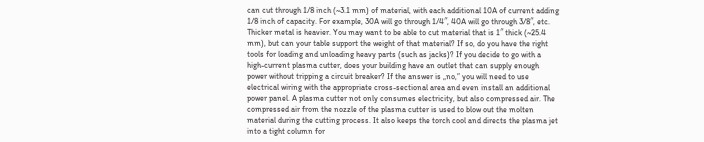can cut through 1/8 inch (~3.1 mm) of material, with each additional 10A of current adding 1/8 inch of capacity. For example, 30A will go through 1/4″, 40A will go through 3/8″, etc. Thicker metal is heavier. You may want to be able to cut material that is 1″ thick (~25.4 mm), but can your table support the weight of that material? If so, do you have the right tools for loading and unloading heavy parts (such as jacks)? If you decide to go with a high-current plasma cutter, does your building have an outlet that can supply enough power without tripping a circuit breaker? If the answer is „no,” you will need to use electrical wiring with the appropriate cross-sectional area and even install an additional power panel. A plasma cutter not only consumes electricity, but also compressed air. The compressed air from the nozzle of the plasma cutter is used to blow out the molten material during the cutting process. It also keeps the torch cool and directs the plasma jet into a tight column for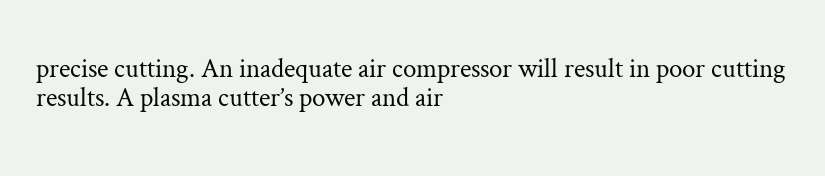precise cutting. An inadequate air compressor will result in poor cutting results. A plasma cutter’s power and air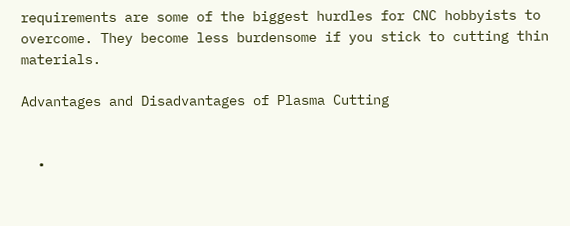requirements are some of the biggest hurdles for CNC hobbyists to overcome. They become less burdensome if you stick to cutting thin materials.

Advantages and Disadvantages of Plasma Cutting


  •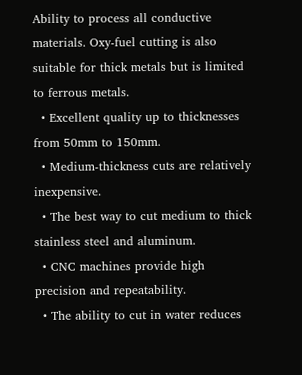Ability to process all conductive materials. Oxy-fuel cutting is also suitable for thick metals but is limited to ferrous metals.
  • Excellent quality up to thicknesses from 50mm to 150mm.
  • Medium-thickness cuts are relatively inexpensive.
  • The best way to cut medium to thick stainless steel and aluminum.
  • CNC machines provide high precision and repeatability.
  • The ability to cut in water reduces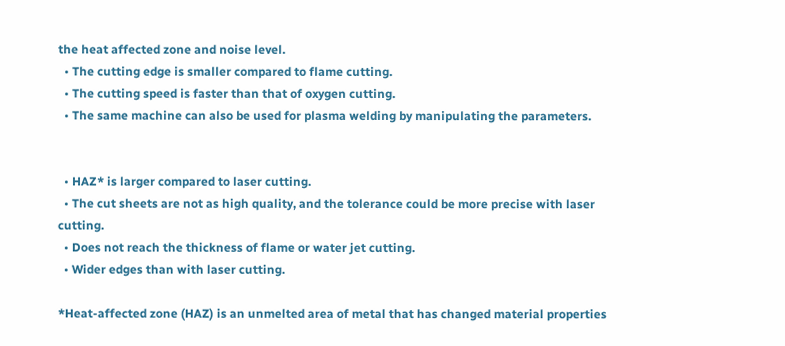the heat affected zone and noise level.
  • The cutting edge is smaller compared to flame cutting.
  • The cutting speed is faster than that of oxygen cutting.
  • The same machine can also be used for plasma welding by manipulating the parameters.


  • HAZ* is larger compared to laser cutting.
  • The cut sheets are not as high quality, and the tolerance could be more precise with laser cutting.
  • Does not reach the thickness of flame or water jet cutting.
  • Wider edges than with laser cutting.

*Heat-affected zone (HAZ) is an unmelted area of metal that has changed material properties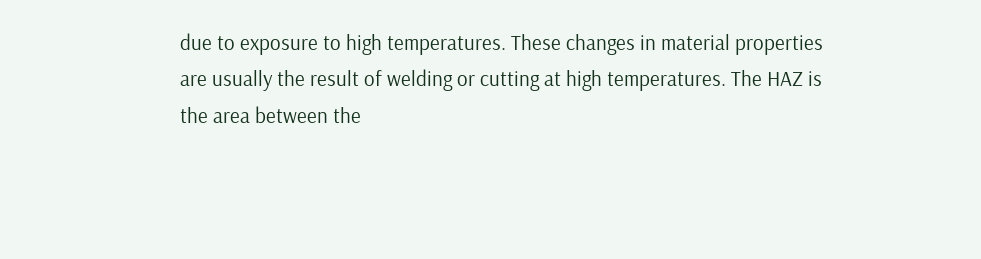due to exposure to high temperatures. These changes in material properties are usually the result of welding or cutting at high temperatures. The HAZ is the area between the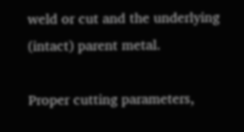weld or cut and the underlying (intact) parent metal.

Proper cutting parameters,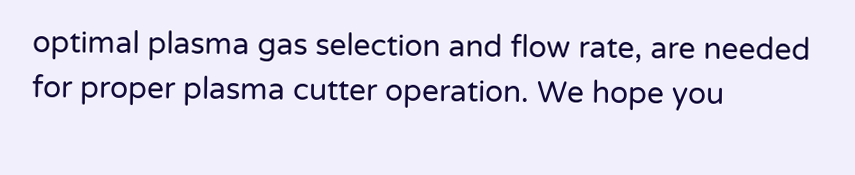optimal plasma gas selection and flow rate, are needed for proper plasma cutter operation. We hope you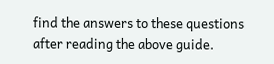find the answers to these questions after reading the above guide.